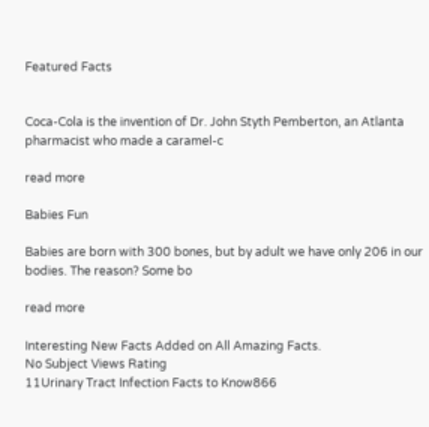Featured Facts


Coca-Cola is the invention of Dr. John Styth Pemberton, an Atlanta pharmacist who made a caramel-c

read more

Babies Fun

Babies are born with 300 bones, but by adult we have only 206 in our bodies. The reason? Some bo

read more

Interesting New Facts Added on All Amazing Facts.
No Subject Views Rating
11Urinary Tract Infection Facts to Know866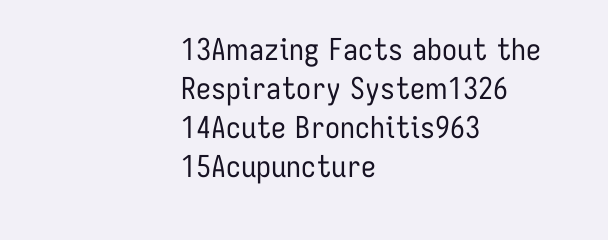13Amazing Facts about the Respiratory System1326
14Acute Bronchitis963
15Acupuncture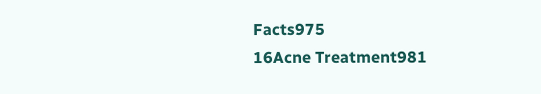Facts975
16Acne Treatment981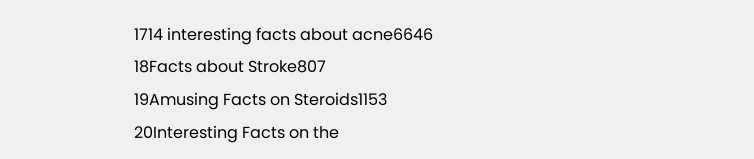1714 interesting facts about acne6646
18Facts about Stroke807
19Amusing Facts on Steroids1153
20Interesting Facts on the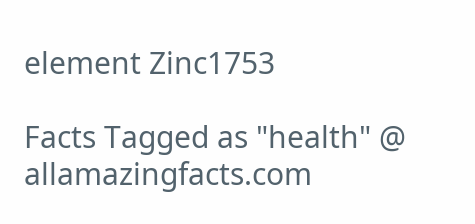element Zinc1753

Facts Tagged as "health" @ allamazingfacts.com